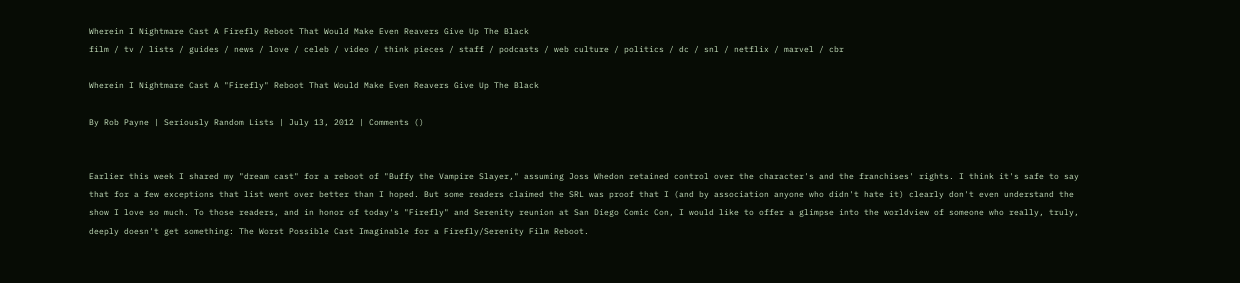Wherein I Nightmare Cast A Firefly Reboot That Would Make Even Reavers Give Up The Black
film / tv / lists / guides / news / love / celeb / video / think pieces / staff / podcasts / web culture / politics / dc / snl / netflix / marvel / cbr

Wherein I Nightmare Cast A "Firefly" Reboot That Would Make Even Reavers Give Up The Black

By Rob Payne | Seriously Random Lists | July 13, 2012 | Comments ()


Earlier this week I shared my "dream cast" for a reboot of "Buffy the Vampire Slayer," assuming Joss Whedon retained control over the character's and the franchises' rights. I think it's safe to say that for a few exceptions that list went over better than I hoped. But some readers claimed the SRL was proof that I (and by association anyone who didn't hate it) clearly don't even understand the show I love so much. To those readers, and in honor of today's "Firefly" and Serenity reunion at San Diego Comic Con, I would like to offer a glimpse into the worldview of someone who really, truly, deeply doesn't get something: The Worst Possible Cast Imaginable for a Firefly/Serenity Film Reboot.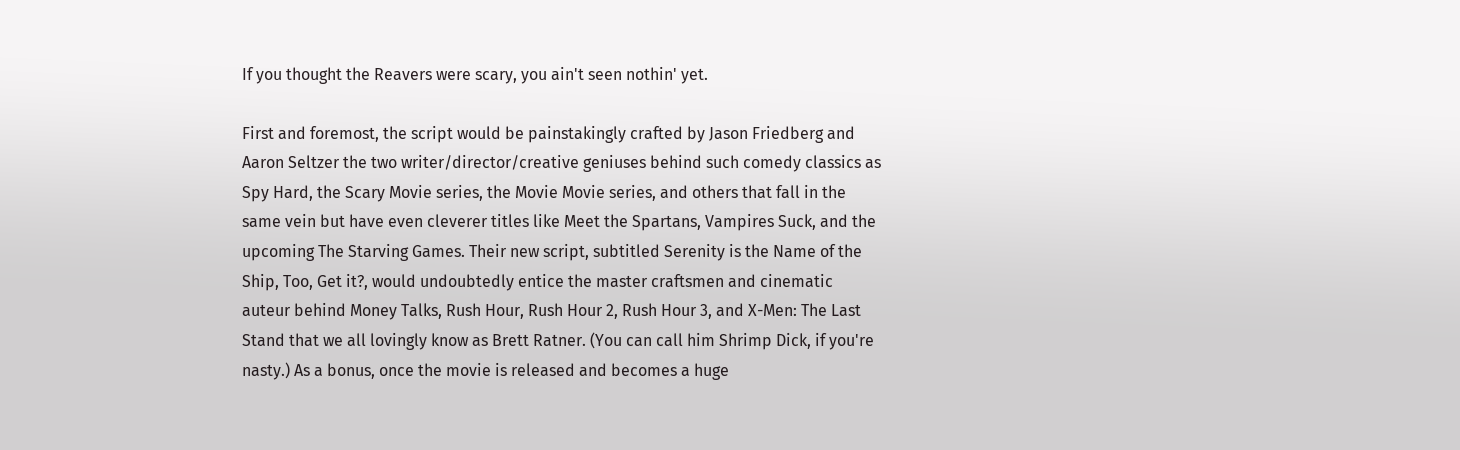If you thought the Reavers were scary, you ain't seen nothin' yet.

First and foremost, the script would be painstakingly crafted by Jason Friedberg and Aaron Seltzer the two writer/director/creative geniuses behind such comedy classics as Spy Hard, the Scary Movie series, the Movie Movie series, and others that fall in the same vein but have even cleverer titles like Meet the Spartans, Vampires Suck, and the upcoming The Starving Games. Their new script, subtitled Serenity is the Name of the Ship, Too, Get it?, would undoubtedly entice the master craftsmen and cinematic auteur behind Money Talks, Rush Hour, Rush Hour 2, Rush Hour 3, and X-Men: The Last Stand that we all lovingly know as Brett Ratner. (You can call him Shrimp Dick, if you're nasty.) As a bonus, once the movie is released and becomes a huge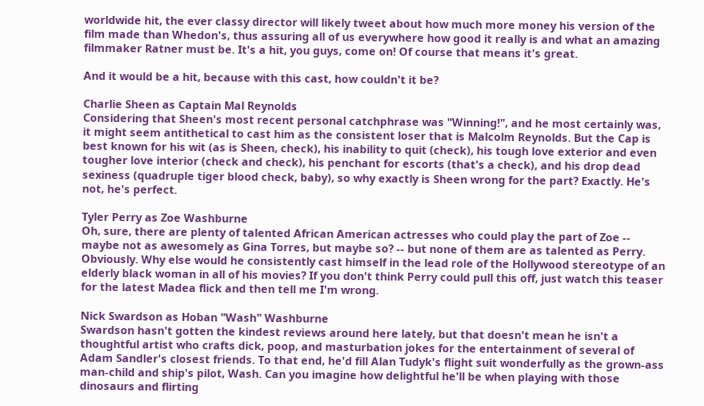worldwide hit, the ever classy director will likely tweet about how much more money his version of the film made than Whedon's, thus assuring all of us everywhere how good it really is and what an amazing filmmaker Ratner must be. It's a hit, you guys, come on! Of course that means it's great.

And it would be a hit, because with this cast, how couldn't it be?

Charlie Sheen as Captain Mal Reynolds
Considering that Sheen's most recent personal catchphrase was "Winning!", and he most certainly was, it might seem antithetical to cast him as the consistent loser that is Malcolm Reynolds. But the Cap is best known for his wit (as is Sheen, check), his inability to quit (check), his tough love exterior and even tougher love interior (check and check), his penchant for escorts (that's a check), and his drop dead sexiness (quadruple tiger blood check, baby), so why exactly is Sheen wrong for the part? Exactly. He's not, he's perfect.

Tyler Perry as Zoe Washburne
Oh, sure, there are plenty of talented African American actresses who could play the part of Zoe -- maybe not as awesomely as Gina Torres, but maybe so? -- but none of them are as talented as Perry. Obviously. Why else would he consistently cast himself in the lead role of the Hollywood stereotype of an elderly black woman in all of his movies? If you don't think Perry could pull this off, just watch this teaser for the latest Madea flick and then tell me I'm wrong.

Nick Swardson as Hoban "Wash" Washburne
Swardson hasn't gotten the kindest reviews around here lately, but that doesn't mean he isn't a thoughtful artist who crafts dick, poop, and masturbation jokes for the entertainment of several of Adam Sandler's closest friends. To that end, he'd fill Alan Tudyk's flight suit wonderfully as the grown-ass man-child and ship's pilot, Wash. Can you imagine how delightful he'll be when playing with those dinosaurs and flirting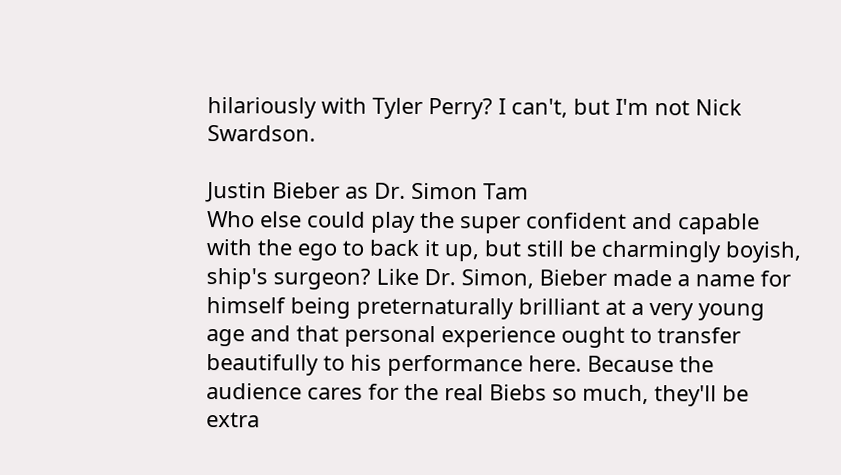hilariously with Tyler Perry? I can't, but I'm not Nick Swardson.

Justin Bieber as Dr. Simon Tam
Who else could play the super confident and capable with the ego to back it up, but still be charmingly boyish, ship's surgeon? Like Dr. Simon, Bieber made a name for himself being preternaturally brilliant at a very young age and that personal experience ought to transfer beautifully to his performance here. Because the audience cares for the real Biebs so much, they'll be extra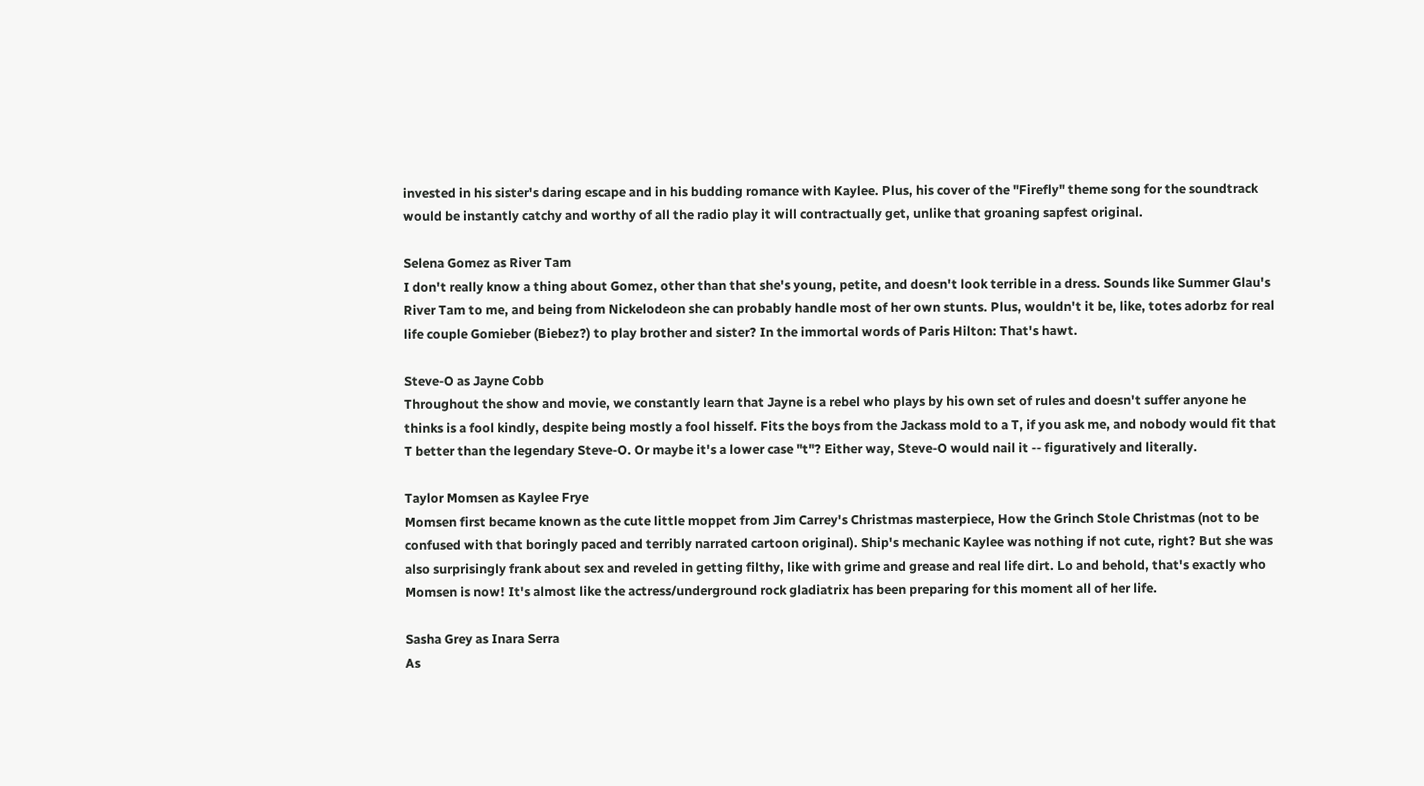invested in his sister's daring escape and in his budding romance with Kaylee. Plus, his cover of the "Firefly" theme song for the soundtrack would be instantly catchy and worthy of all the radio play it will contractually get, unlike that groaning sapfest original.

Selena Gomez as River Tam
I don't really know a thing about Gomez, other than that she's young, petite, and doesn't look terrible in a dress. Sounds like Summer Glau's River Tam to me, and being from Nickelodeon she can probably handle most of her own stunts. Plus, wouldn't it be, like, totes adorbz for real life couple Gomieber (Biebez?) to play brother and sister? In the immortal words of Paris Hilton: That's hawt.

Steve-O as Jayne Cobb
Throughout the show and movie, we constantly learn that Jayne is a rebel who plays by his own set of rules and doesn't suffer anyone he thinks is a fool kindly, despite being mostly a fool hisself. Fits the boys from the Jackass mold to a T, if you ask me, and nobody would fit that T better than the legendary Steve-O. Or maybe it's a lower case "t"? Either way, Steve-O would nail it -- figuratively and literally.

Taylor Momsen as Kaylee Frye
Momsen first became known as the cute little moppet from Jim Carrey's Christmas masterpiece, How the Grinch Stole Christmas (not to be confused with that boringly paced and terribly narrated cartoon original). Ship's mechanic Kaylee was nothing if not cute, right? But she was also surprisingly frank about sex and reveled in getting filthy, like with grime and grease and real life dirt. Lo and behold, that's exactly who Momsen is now! It's almost like the actress/underground rock gladiatrix has been preparing for this moment all of her life.

Sasha Grey as Inara Serra
As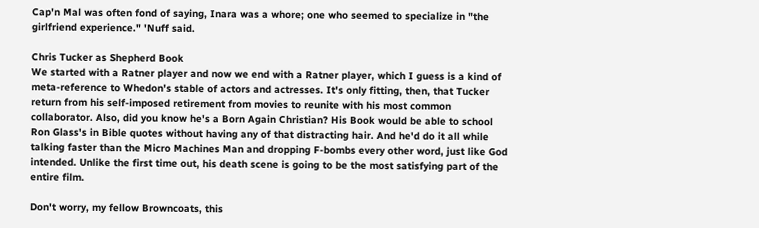Cap'n Mal was often fond of saying, Inara was a whore; one who seemed to specialize in "the girlfriend experience." 'Nuff said.

Chris Tucker as Shepherd Book
We started with a Ratner player and now we end with a Ratner player, which I guess is a kind of meta-reference to Whedon's stable of actors and actresses. It's only fitting, then, that Tucker return from his self-imposed retirement from movies to reunite with his most common collaborator. Also, did you know he's a Born Again Christian? His Book would be able to school Ron Glass's in Bible quotes without having any of that distracting hair. And he'd do it all while talking faster than the Micro Machines Man and dropping F-bombs every other word, just like God intended. Unlike the first time out, his death scene is going to be the most satisfying part of the entire film.

Don't worry, my fellow Browncoats, this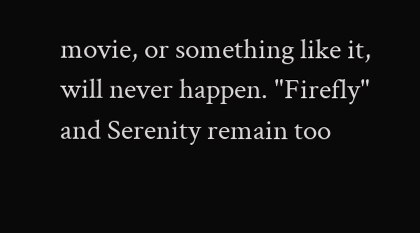movie, or something like it, will never happen. "Firefly" and Serenity remain too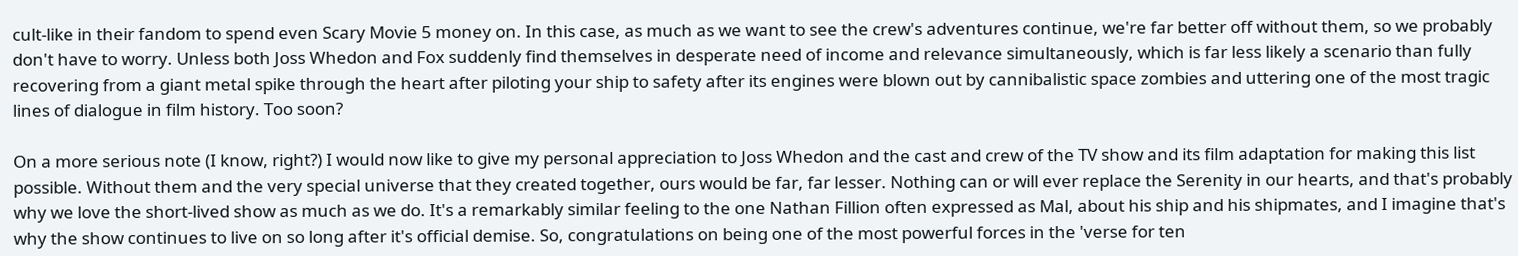cult-like in their fandom to spend even Scary Movie 5 money on. In this case, as much as we want to see the crew's adventures continue, we're far better off without them, so we probably don't have to worry. Unless both Joss Whedon and Fox suddenly find themselves in desperate need of income and relevance simultaneously, which is far less likely a scenario than fully recovering from a giant metal spike through the heart after piloting your ship to safety after its engines were blown out by cannibalistic space zombies and uttering one of the most tragic lines of dialogue in film history. Too soon?

On a more serious note (I know, right?) I would now like to give my personal appreciation to Joss Whedon and the cast and crew of the TV show and its film adaptation for making this list possible. Without them and the very special universe that they created together, ours would be far, far lesser. Nothing can or will ever replace the Serenity in our hearts, and that's probably why we love the short-lived show as much as we do. It's a remarkably similar feeling to the one Nathan Fillion often expressed as Mal, about his ship and his shipmates, and I imagine that's why the show continues to live on so long after it's official demise. So, congratulations on being one of the most powerful forces in the 'verse for ten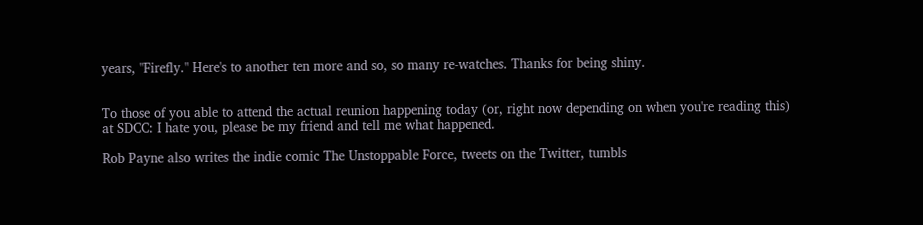years, "Firefly." Here's to another ten more and so, so many re-watches. Thanks for being shiny.


To those of you able to attend the actual reunion happening today (or, right now depending on when you're reading this) at SDCC: I hate you, please be my friend and tell me what happened.

Rob Payne also writes the indie comic The Unstoppable Force, tweets on the Twitter, tumbls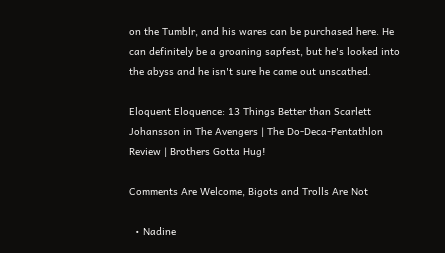on the Tumblr, and his wares can be purchased here. He can definitely be a groaning sapfest, but he's looked into the abyss and he isn't sure he came out unscathed.

Eloquent Eloquence: 13 Things Better than Scarlett Johansson in The Avengers | The Do-Deca-Pentathlon Review | Brothers Gotta Hug!

Comments Are Welcome, Bigots and Trolls Are Not

  • Nadine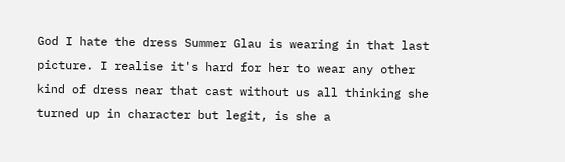God I hate the dress Summer Glau is wearing in that last picture. I realise it's hard for her to wear any other kind of dress near that cast without us all thinking she turned up in character but legit, is she a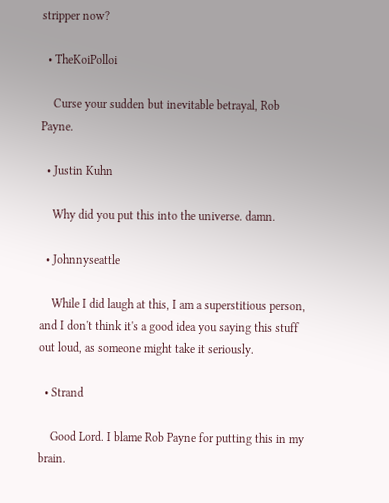stripper now?

  • TheKoiPolloi

    Curse your sudden but inevitable betrayal, Rob Payne.

  • Justin Kuhn

    Why did you put this into the universe. damn.

  • Johnnyseattle

    While I did laugh at this, I am a superstitious person, and I don't think it's a good idea you saying this stuff out loud, as someone might take it seriously.

  • Strand

    Good Lord. I blame Rob Payne for putting this in my brain.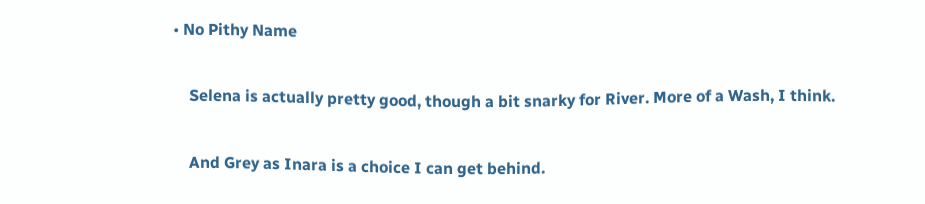• No Pithy Name

    Selena is actually pretty good, though a bit snarky for River. More of a Wash, I think.

    And Grey as Inara is a choice I can get behind.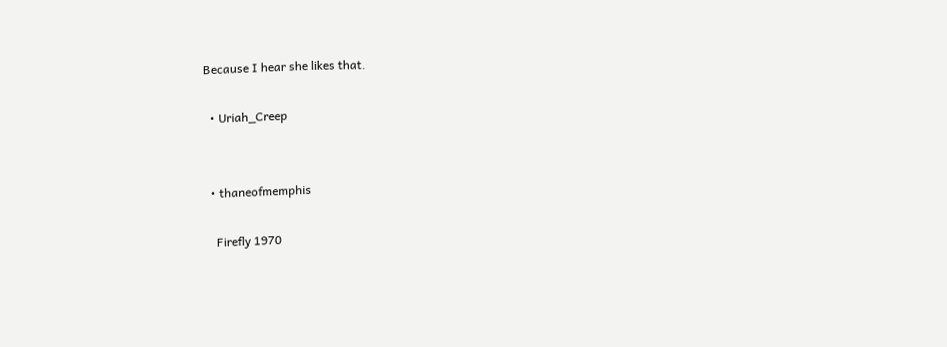Because I hear she likes that.

  • Uriah_Creep


  • thaneofmemphis

    Firefly 1970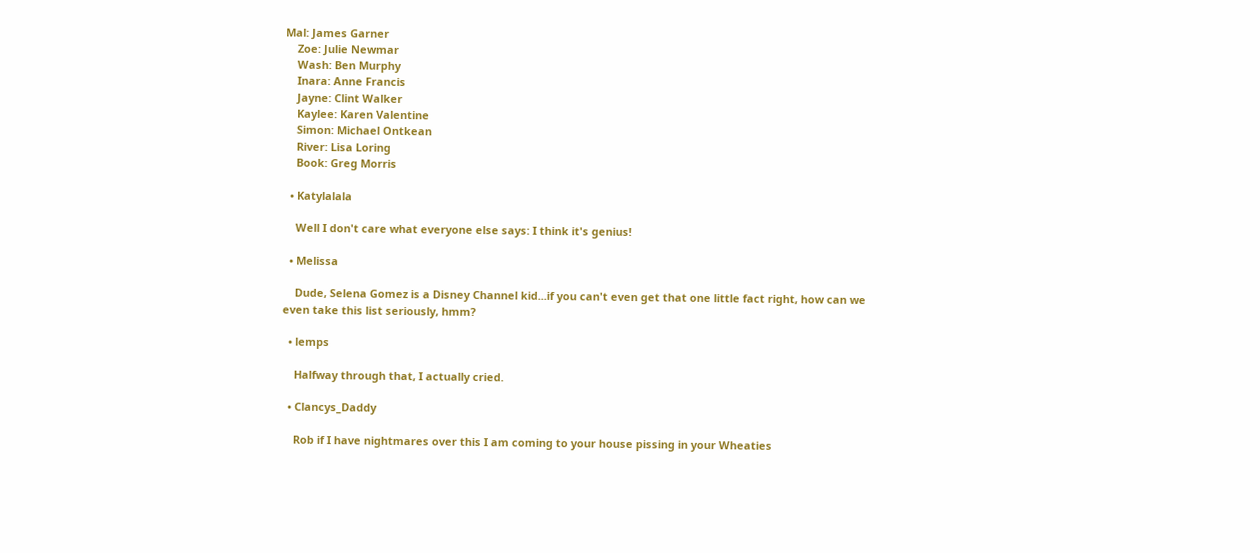Mal: James Garner
    Zoe: Julie Newmar
    Wash: Ben Murphy
    Inara: Anne Francis
    Jayne: Clint Walker
    Kaylee: Karen Valentine
    Simon: Michael Ontkean
    River: Lisa Loring
    Book: Greg Morris

  • Katylalala

    Well I don't care what everyone else says: I think it's genius!

  • Melissa

    Dude, Selena Gomez is a Disney Channel kid...if you can't even get that one little fact right, how can we even take this list seriously, hmm?

  • lemps

    Halfway through that, I actually cried.

  • Clancys_Daddy

    Rob if I have nightmares over this I am coming to your house pissing in your Wheaties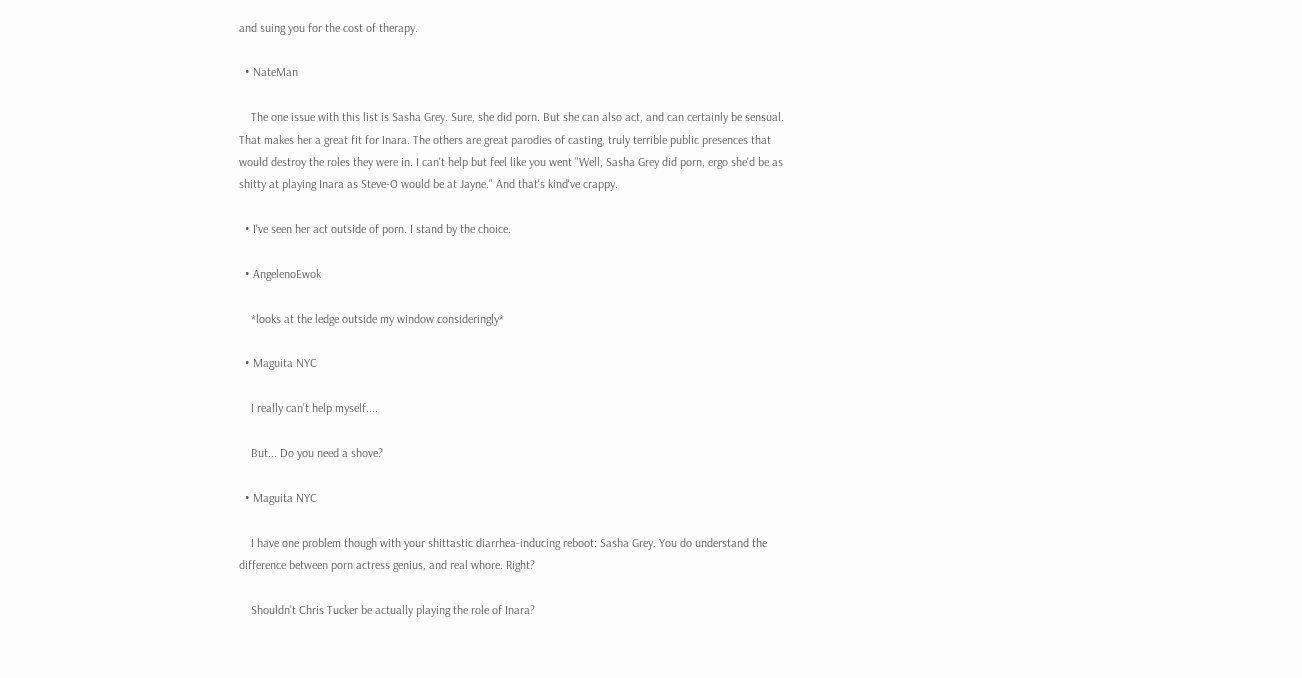and suing you for the cost of therapy.

  • NateMan

    The one issue with this list is Sasha Grey. Sure, she did porn. But she can also act, and can certainly be sensual. That makes her a great fit for Inara. The others are great parodies of casting, truly terrible public presences that would destroy the roles they were in. I can't help but feel like you went "Well, Sasha Grey did porn, ergo she'd be as shitty at playing Inara as Steve-O would be at Jayne." And that's kind've crappy.

  • I've seen her act outside of porn. I stand by the choice.

  • AngelenoEwok

    *looks at the ledge outside my window consideringly*

  • Maguita NYC

    I really can't help myself....

    But... Do you need a shove?

  • Maguita NYC

    I have one problem though with your shittastic diarrhea-inducing reboot: Sasha Grey. You do understand the difference between porn actress genius, and real whore. Right?

    Shouldn't Chris Tucker be actually playing the role of Inara?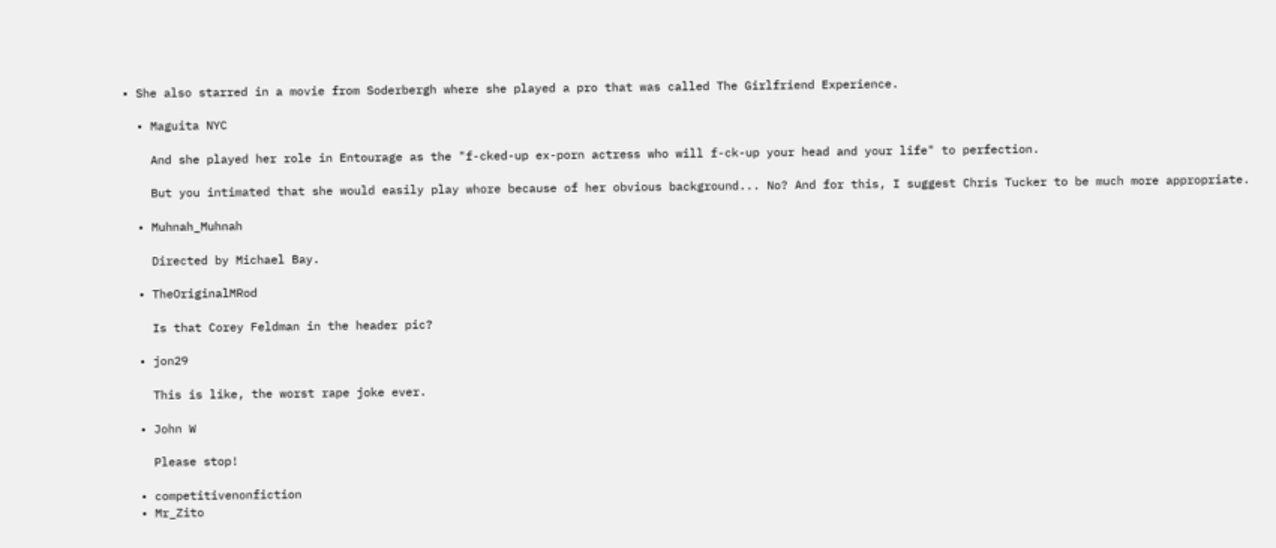• She also starred in a movie from Soderbergh where she played a pro that was called The Girlfriend Experience.

  • Maguita NYC

    And she played her role in Entourage as the "f-cked-up ex-porn actress who will f-ck-up your head and your life" to perfection.

    But you intimated that she would easily play whore because of her obvious background... No? And for this, I suggest Chris Tucker to be much more appropriate.

  • Muhnah_Muhnah

    Directed by Michael Bay.

  • TheOriginalMRod

    Is that Corey Feldman in the header pic?

  • jon29

    This is like, the worst rape joke ever.

  • John W

    Please stop!

  • competitivenonfiction
  • Mr_Zito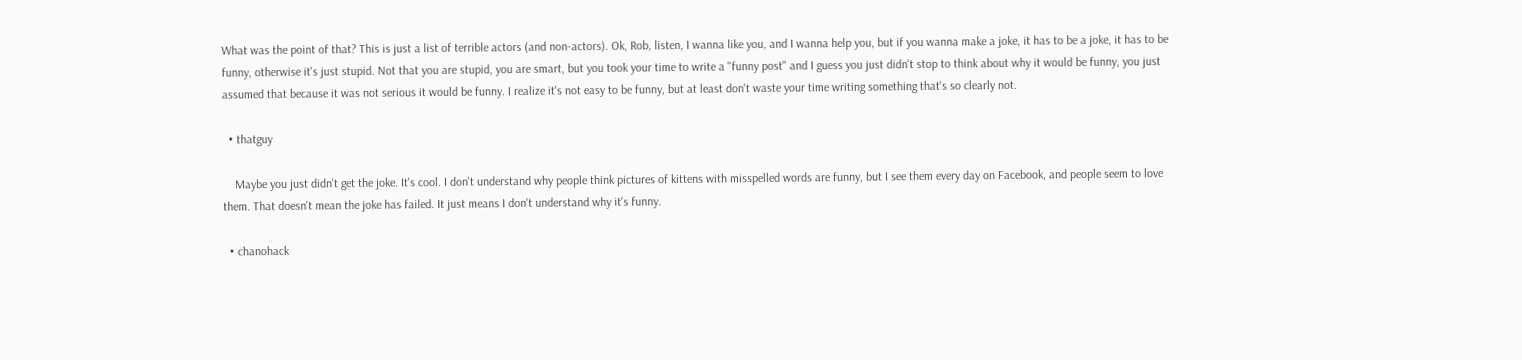What was the point of that? This is just a list of terrible actors (and non-actors). Ok, Rob, listen, I wanna like you, and I wanna help you, but if you wanna make a joke, it has to be a joke, it has to be funny, otherwise it's just stupid. Not that you are stupid, you are smart, but you took your time to write a "funny post" and I guess you just didn't stop to think about why it would be funny, you just assumed that because it was not serious it would be funny. I realize it's not easy to be funny, but at least don't waste your time writing something that's so clearly not.

  • thatguy

    Maybe you just didn't get the joke. It's cool. I don't understand why people think pictures of kittens with misspelled words are funny, but I see them every day on Facebook, and people seem to love them. That doesn't mean the joke has failed. It just means I don't understand why it's funny.

  • chanohack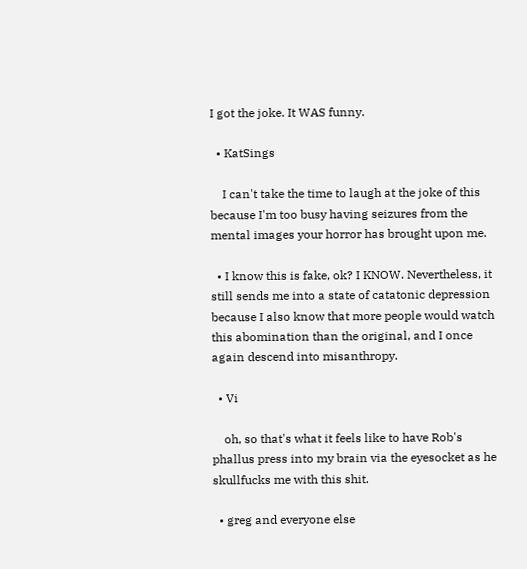I got the joke. It WAS funny.

  • KatSings

    I can't take the time to laugh at the joke of this because I'm too busy having seizures from the mental images your horror has brought upon me.

  • I know this is fake, ok? I KNOW. Nevertheless, it still sends me into a state of catatonic depression because I also know that more people would watch this abomination than the original, and I once again descend into misanthropy.

  • Vi

    oh, so that's what it feels like to have Rob's phallus press into my brain via the eyesocket as he skullfucks me with this shit.

  • greg and everyone else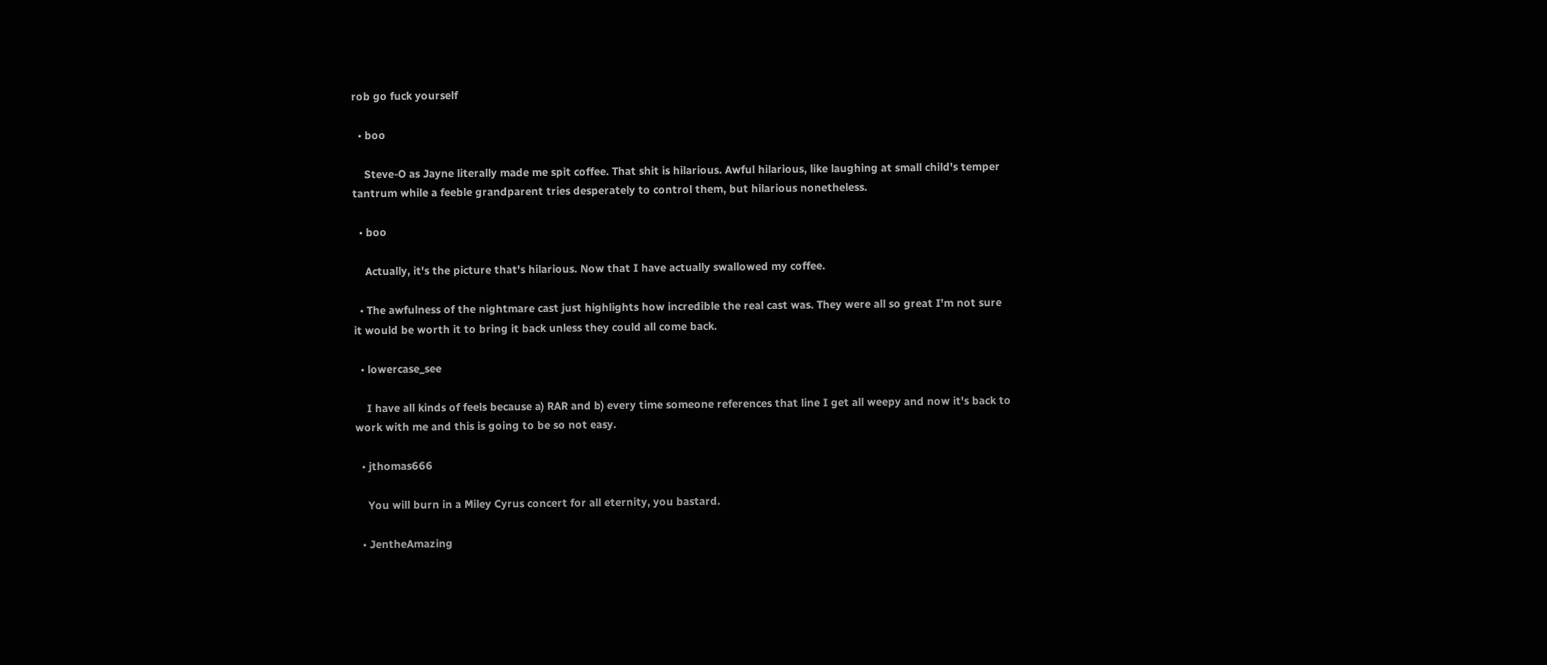rob go fuck yourself

  • boo

    Steve-O as Jayne literally made me spit coffee. That shit is hilarious. Awful hilarious, like laughing at small child's temper tantrum while a feeble grandparent tries desperately to control them, but hilarious nonetheless.

  • boo

    Actually, it's the picture that's hilarious. Now that I have actually swallowed my coffee.

  • The awfulness of the nightmare cast just highlights how incredible the real cast was. They were all so great I'm not sure it would be worth it to bring it back unless they could all come back.

  • lowercase_see

    I have all kinds of feels because a) RAR and b) every time someone references that line I get all weepy and now it's back to work with me and this is going to be so not easy.

  • jthomas666

    You will burn in a Miley Cyrus concert for all eternity, you bastard.

  • JentheAmazing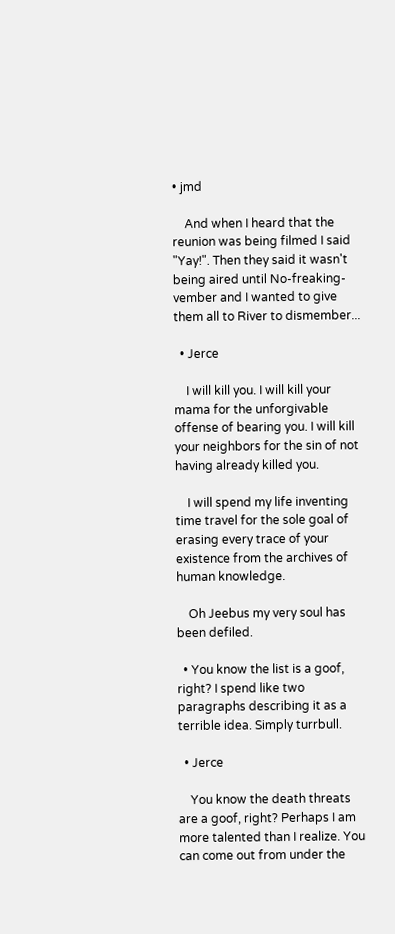• jmd

    And when I heard that the reunion was being filmed I said "Yay!". Then they said it wasn't being aired until No-freaking-vember and I wanted to give them all to River to dismember...

  • Jerce

    I will kill you. I will kill your mama for the unforgivable offense of bearing you. I will kill your neighbors for the sin of not having already killed you.

    I will spend my life inventing time travel for the sole goal of erasing every trace of your existence from the archives of human knowledge.

    Oh Jeebus my very soul has been defiled.

  • You know the list is a goof, right? I spend like two paragraphs describing it as a terrible idea. Simply turrbull.

  • Jerce

    You know the death threats are a goof, right? Perhaps I am more talented than I realize. You can come out from under the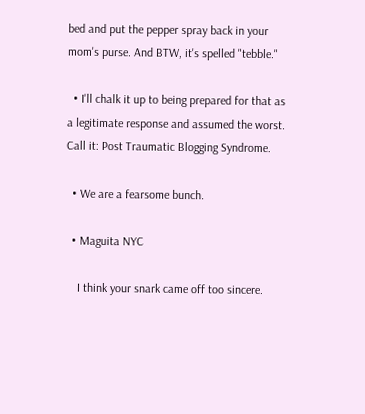bed and put the pepper spray back in your mom's purse. And BTW, it's spelled "tebble."

  • I'll chalk it up to being prepared for that as a legitimate response and assumed the worst. Call it: Post Traumatic Blogging Syndrome.

  • We are a fearsome bunch.

  • Maguita NYC

    I think your snark came off too sincere.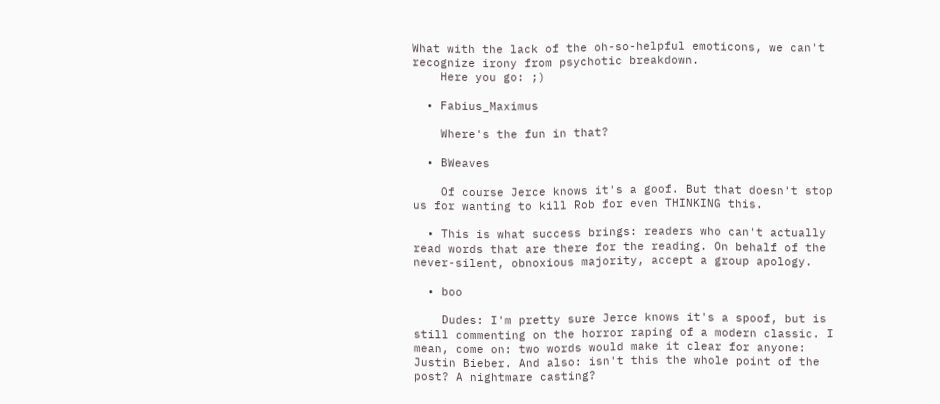What with the lack of the oh-so-helpful emoticons, we can't recognize irony from psychotic breakdown.
    Here you go: ;)

  • Fabius_Maximus

    Where's the fun in that?

  • BWeaves

    Of course Jerce knows it's a goof. But that doesn't stop us for wanting to kill Rob for even THINKING this.

  • This is what success brings: readers who can't actually read words that are there for the reading. On behalf of the never-silent, obnoxious majority, accept a group apology.

  • boo

    Dudes: I'm pretty sure Jerce knows it's a spoof, but is still commenting on the horror raping of a modern classic. I mean, come on: two words would make it clear for anyone: Justin Bieber. And also: isn't this the whole point of the post? A nightmare casting?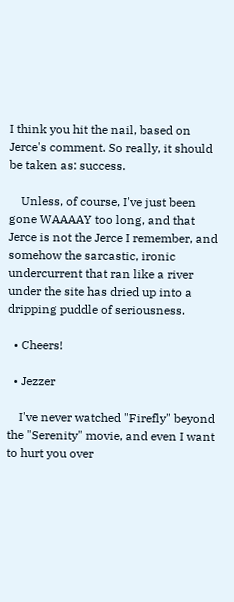I think you hit the nail, based on Jerce's comment. So really, it should be taken as: success.

    Unless, of course, I've just been gone WAAAAY too long, and that Jerce is not the Jerce I remember, and somehow the sarcastic, ironic undercurrent that ran like a river under the site has dried up into a dripping puddle of seriousness.

  • Cheers!

  • Jezzer

    I've never watched "Firefly" beyond the "Serenity" movie, and even I want to hurt you over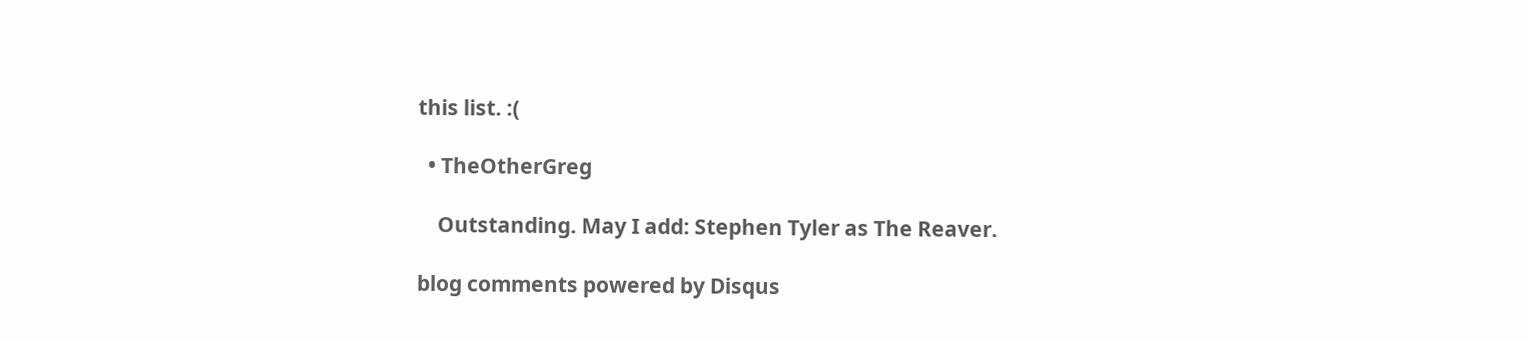this list. :(

  • TheOtherGreg

    Outstanding. May I add: Stephen Tyler as The Reaver.

blog comments powered by Disqus